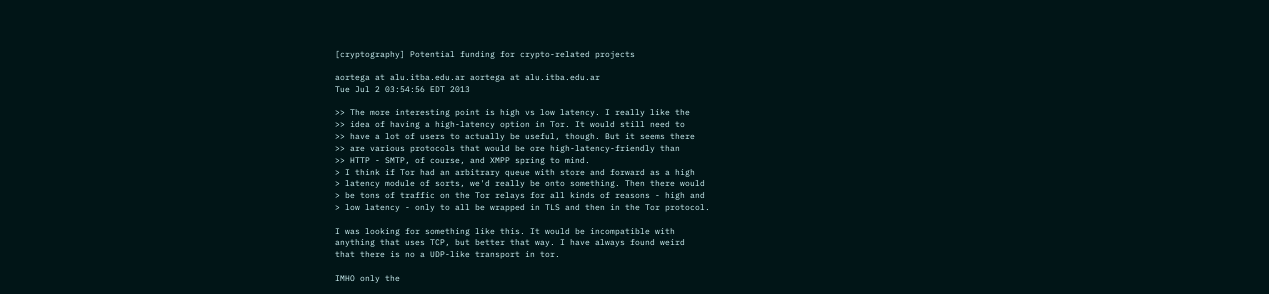[cryptography] Potential funding for crypto-related projects

aortega at alu.itba.edu.ar aortega at alu.itba.edu.ar
Tue Jul 2 03:54:56 EDT 2013

>> The more interesting point is high vs low latency. I really like the
>> idea of having a high-latency option in Tor. It would still need to
>> have a lot of users to actually be useful, though. But it seems there
>> are various protocols that would be ore high-latency-friendly than
>> HTTP - SMTP, of course, and XMPP spring to mind.
> I think if Tor had an arbitrary queue with store and forward as a high
> latency module of sorts, we'd really be onto something. Then there would
> be tons of traffic on the Tor relays for all kinds of reasons - high and
> low latency - only to all be wrapped in TLS and then in the Tor protocol.

I was looking for something like this. It would be incompatible with
anything that uses TCP, but better that way. I have always found weird
that there is no a UDP-like transport in tor.

IMHO only the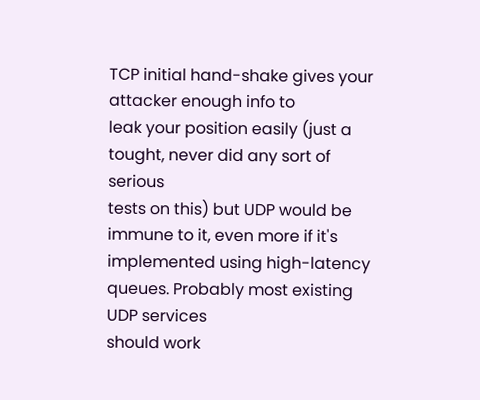TCP initial hand-shake gives your attacker enough info to
leak your position easily (just a tought, never did any sort of serious
tests on this) but UDP would be immune to it, even more if it's
implemented using high-latency queues. Probably most existing UDP services
should work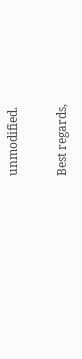unmodified.

Best regards,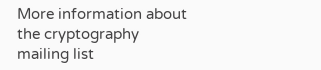More information about the cryptography mailing list